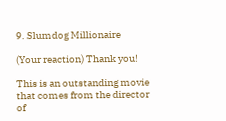9. Slumdog Millionaire

(Your reaction) Thank you!

This is an outstanding movie that comes from the director of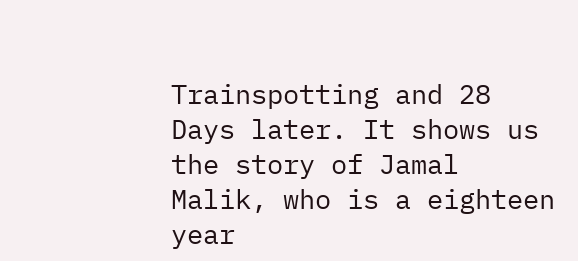Trainspotting and 28 Days later. It shows us the story of Jamal Malik, who is a eighteen year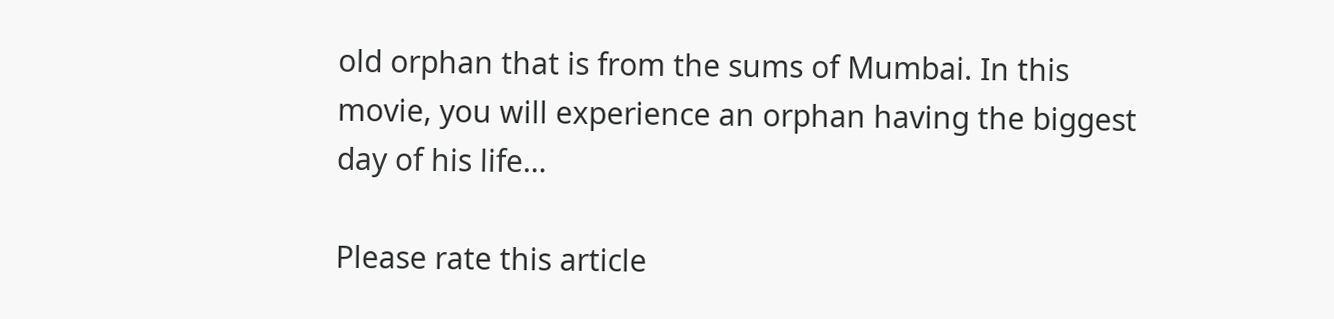old orphan that is from the sums of Mumbai. In this movie, you will experience an orphan having the biggest day of his life…

Please rate this article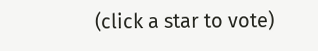(click a star to vote)